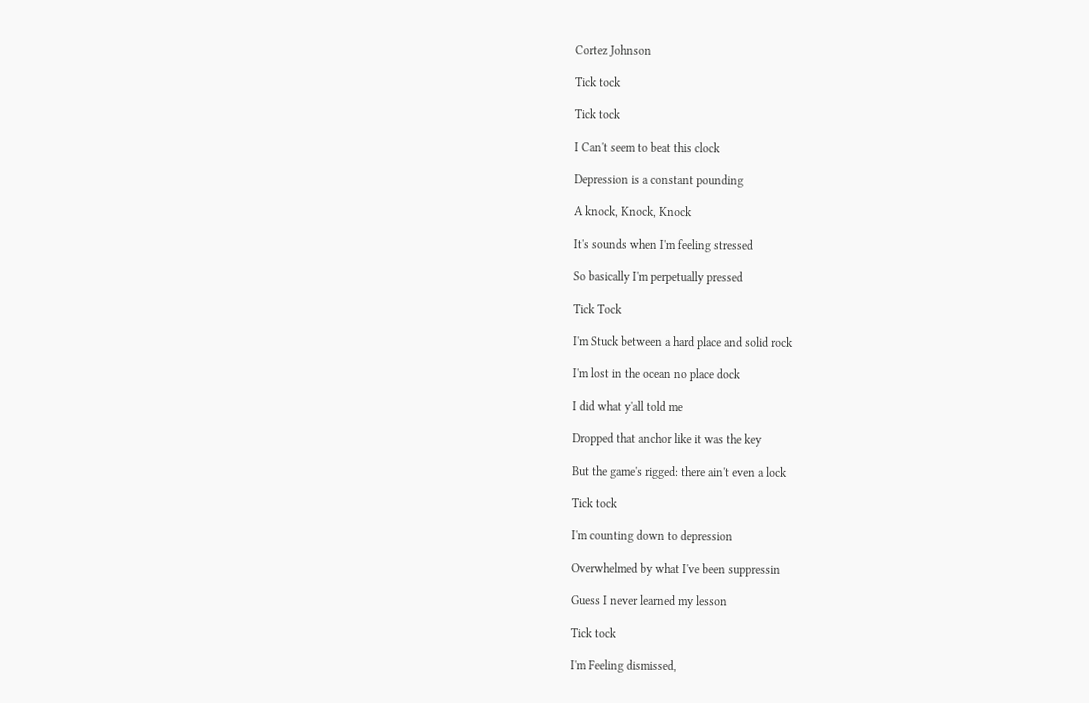Cortez Johnson

Tick tock

Tick tock

I Can't seem to beat this clock

Depression is a constant pounding

A knock, Knock, Knock

It's sounds when I'm feeling stressed

So basically I'm perpetually pressed

Tick Tock

I'm Stuck between a hard place and solid rock

I'm lost in the ocean no place dock

I did what y'all told me

Dropped that anchor like it was the key

But the game's rigged: there ain't even a lock

Tick tock

I'm counting down to depression

Overwhelmed by what I've been suppressin

Guess I never learned my lesson

Tick tock

I'm Feeling dismissed,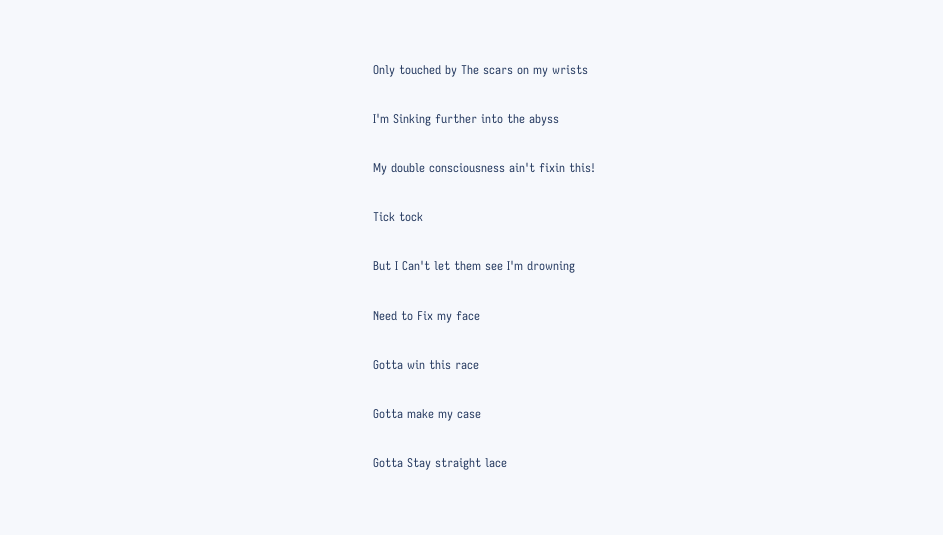Only touched by The scars on my wrists

I'm Sinking further into the abyss

My double consciousness ain't fixin this!

Tick tock

But I Can't let them see I'm drowning

Need to Fix my face

Gotta win this race

Gotta make my case

Gotta Stay straight lace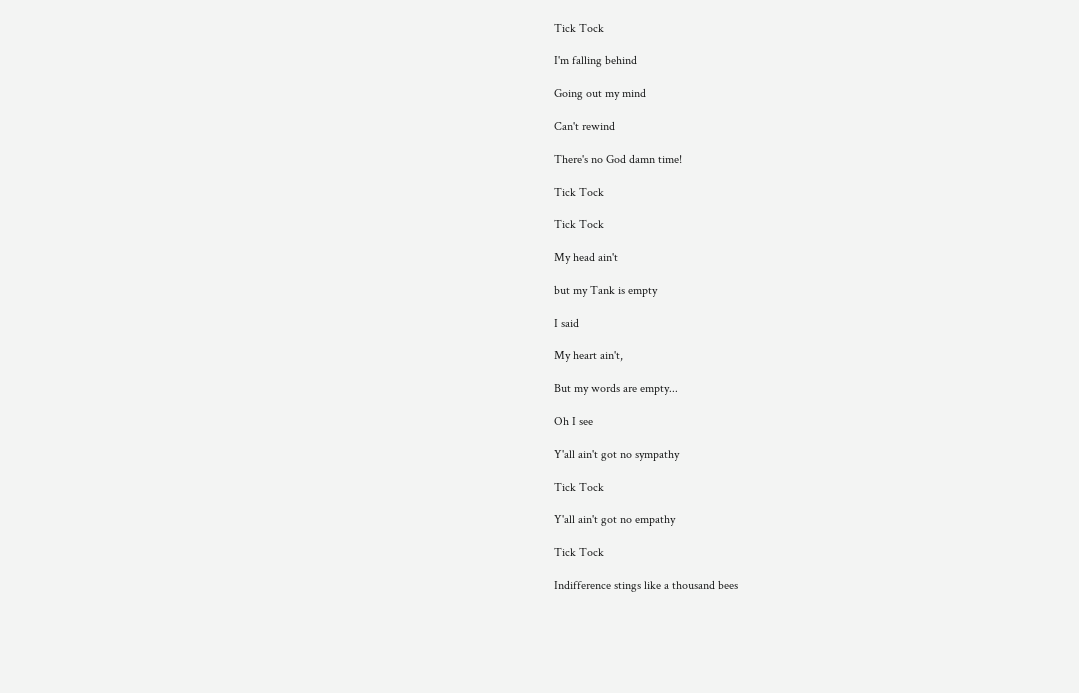Tick Tock

I'm falling behind

Going out my mind

Can't rewind

There's no God damn time!

Tick Tock

Tick Tock

My head ain't

but my Tank is empty

I said

My heart ain't,

But my words are empty...

Oh I see

Y'all ain't got no sympathy

Tick Tock

Y'all ain't got no empathy

Tick Tock

Indifference stings like a thousand bees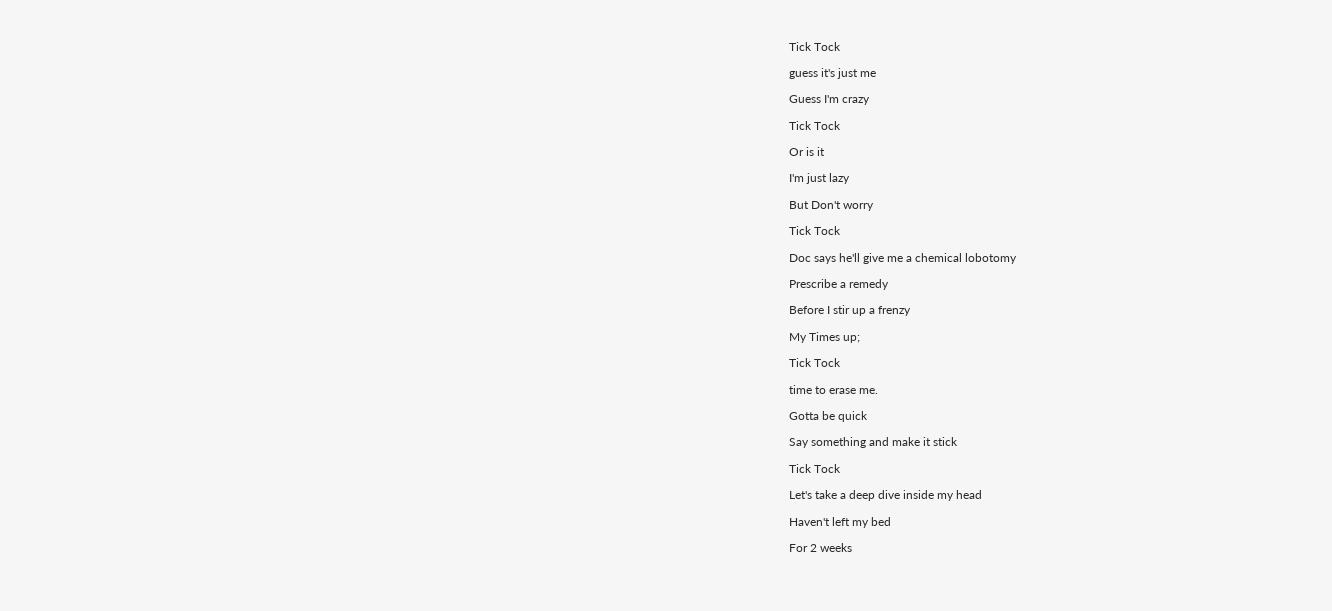Tick Tock

guess it's just me

Guess I'm crazy

Tick Tock

Or is it

I'm just lazy

But Don't worry

Tick Tock

Doc says he'll give me a chemical lobotomy

Prescribe a remedy

Before I stir up a frenzy

My Times up;

Tick Tock

time to erase me.

Gotta be quick

Say something and make it stick

Tick Tock

Let's take a deep dive inside my head

Haven't left my bed

For 2 weeks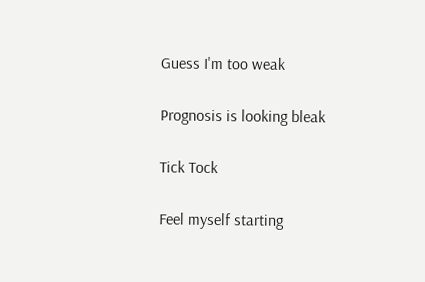Guess I'm too weak

Prognosis is looking bleak

Tick Tock

Feel myself starting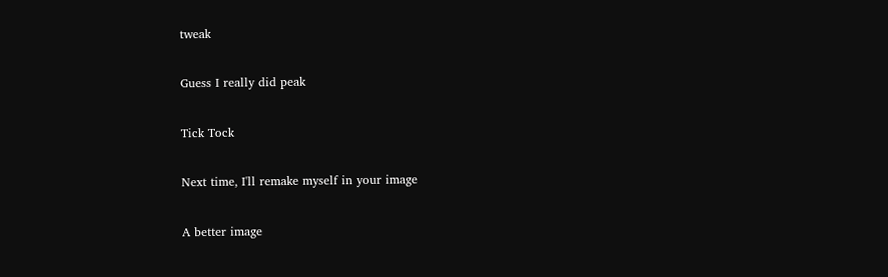tweak

Guess I really did peak

Tick Tock

Next time, I'll remake myself in your image

A better image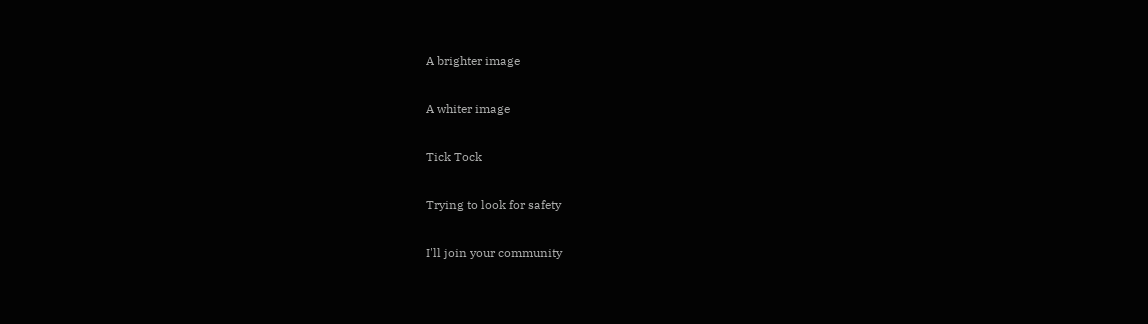A brighter image

A whiter image

Tick Tock

Trying to look for safety

I'll join your community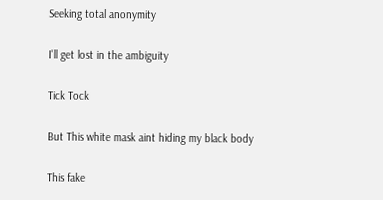Seeking total anonymity

I'll get lost in the ambiguity

Tick Tock

But This white mask aint hiding my black body

This fake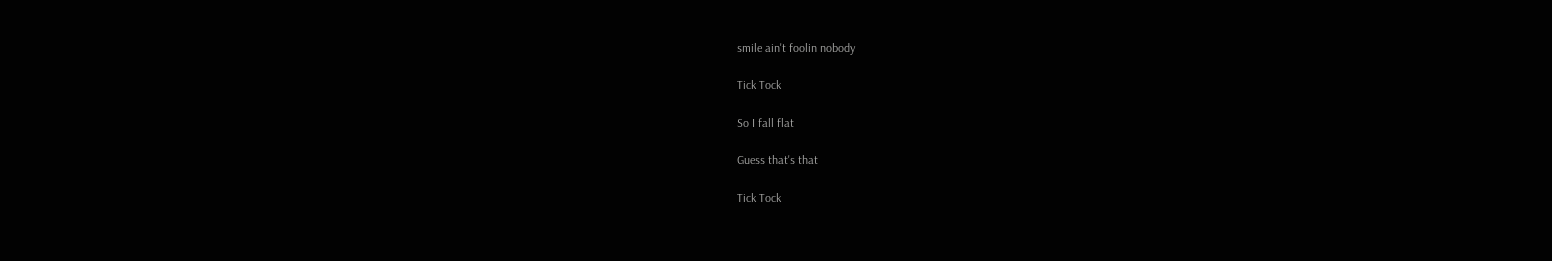smile ain't foolin nobody

Tick Tock

So I fall flat

Guess that's that

Tick Tock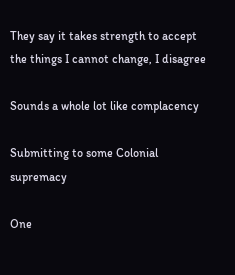They say it takes strength to accept the things I cannot change, I disagree

Sounds a whole lot like complacency

Submitting to some Colonial supremacy

One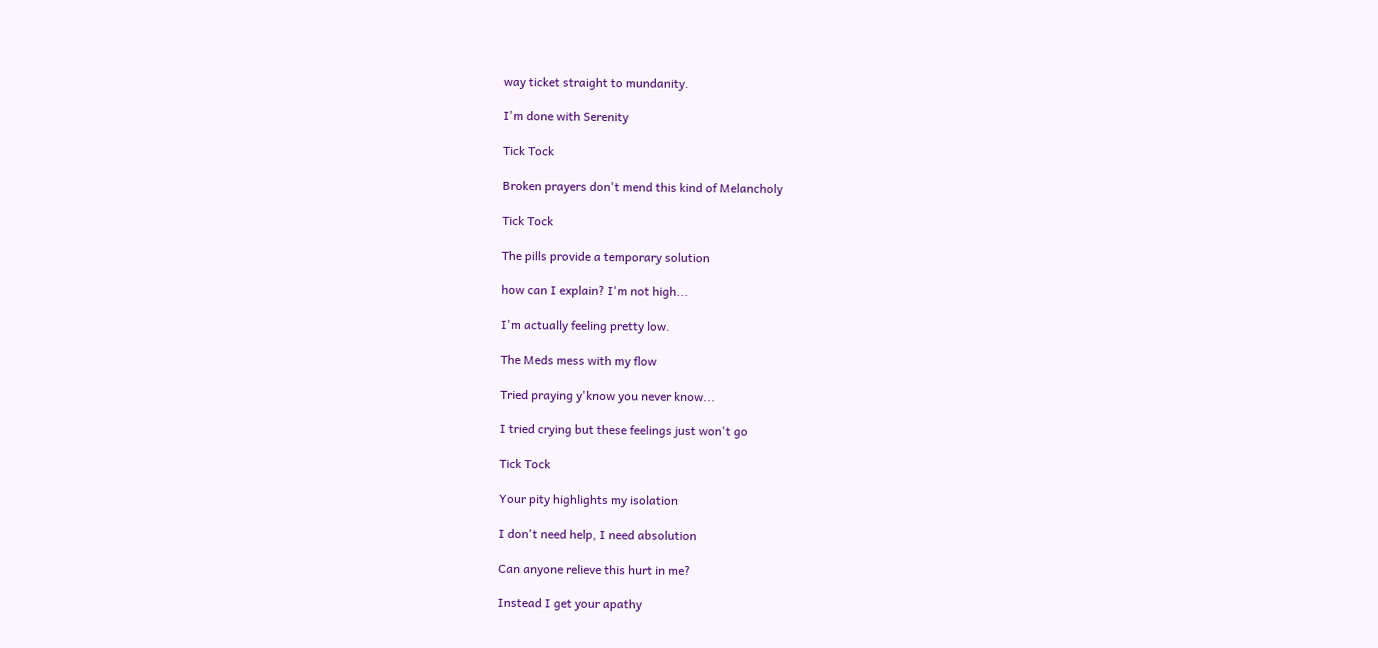way ticket straight to mundanity.

I'm done with Serenity

Tick Tock

Broken prayers don't mend this kind of Melancholy

Tick Tock

The pills provide a temporary solution

how can I explain? I'm not high...

I'm actually feeling pretty low.

The Meds mess with my flow

Tried praying y'know you never know...

I tried crying but these feelings just won't go

Tick Tock

Your pity highlights my isolation

I don't need help, I need absolution

Can anyone relieve this hurt in me?

Instead I get your apathy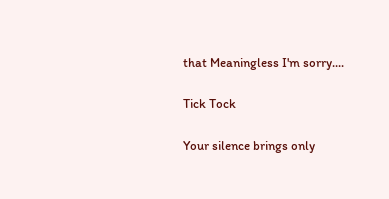that Meaningless I'm sorry....

Tick Tock

Your silence brings only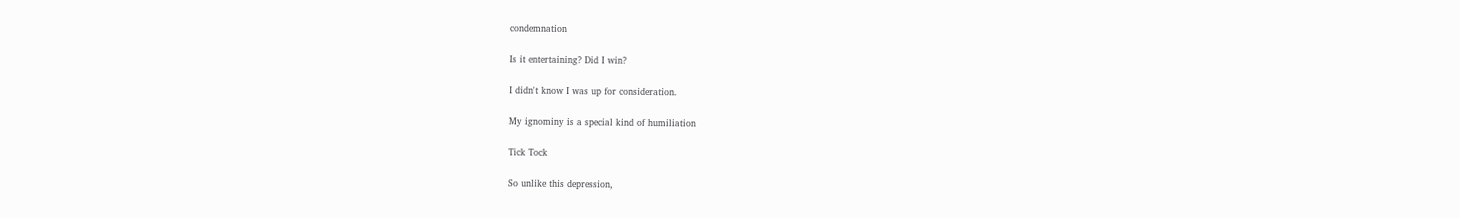condemnation

Is it entertaining? Did I win?

I didn't know I was up for consideration.

My ignominy is a special kind of humiliation

Tick Tock

So unlike this depression,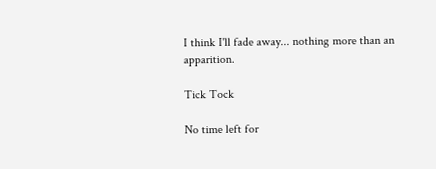I think I'll fade away... nothing more than an apparition.

Tick Tock

No time left for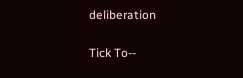deliberation

Tick To--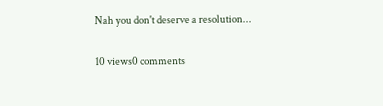Nah you don't deserve a resolution...

10 views0 comments